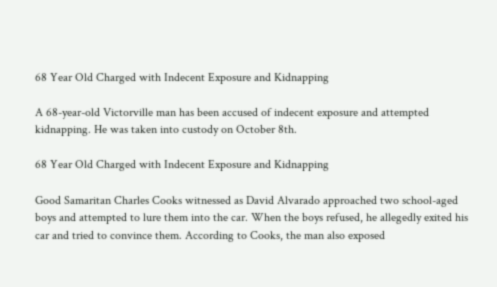68 Year Old Charged with Indecent Exposure and Kidnapping

A 68-year-old Victorville man has been accused of indecent exposure and attempted kidnapping. He was taken into custody on October 8th.

68 Year Old Charged with Indecent Exposure and Kidnapping

Good Samaritan Charles Cooks witnessed as David Alvarado approached two school-aged boys and attempted to lure them into the car. When the boys refused, he allegedly exited his car and tried to convince them. According to Cooks, the man also exposed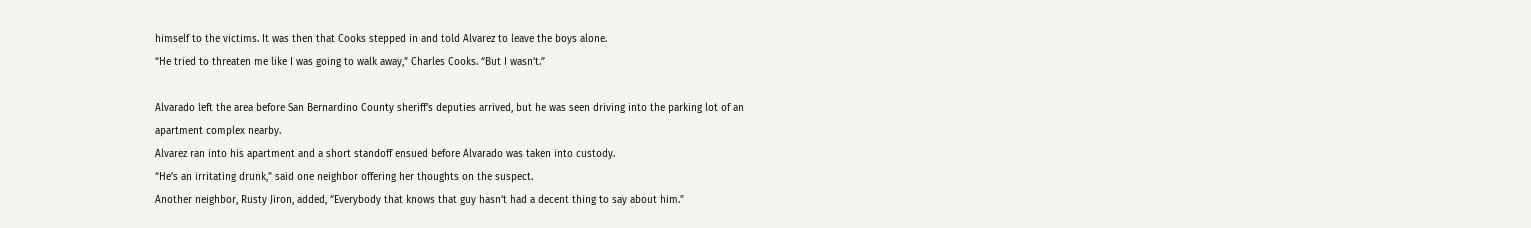himself to the victims. It was then that Cooks stepped in and told Alvarez to leave the boys alone.
“He tried to threaten me like I was going to walk away,” Charles Cooks. “But I wasn’t.”

Alvarado left the area before San Bernardino County sheriff’s deputies arrived, but he was seen driving into the parking lot of an apartment complex nearby.
Alvarez ran into his apartment and a short standoff ensued before Alvarado was taken into custody.
“He’s an irritating drunk,” said one neighbor offering her thoughts on the suspect.
Another neighbor, Rusty Jiron, added, “Everybody that knows that guy hasn’t had a decent thing to say about him.”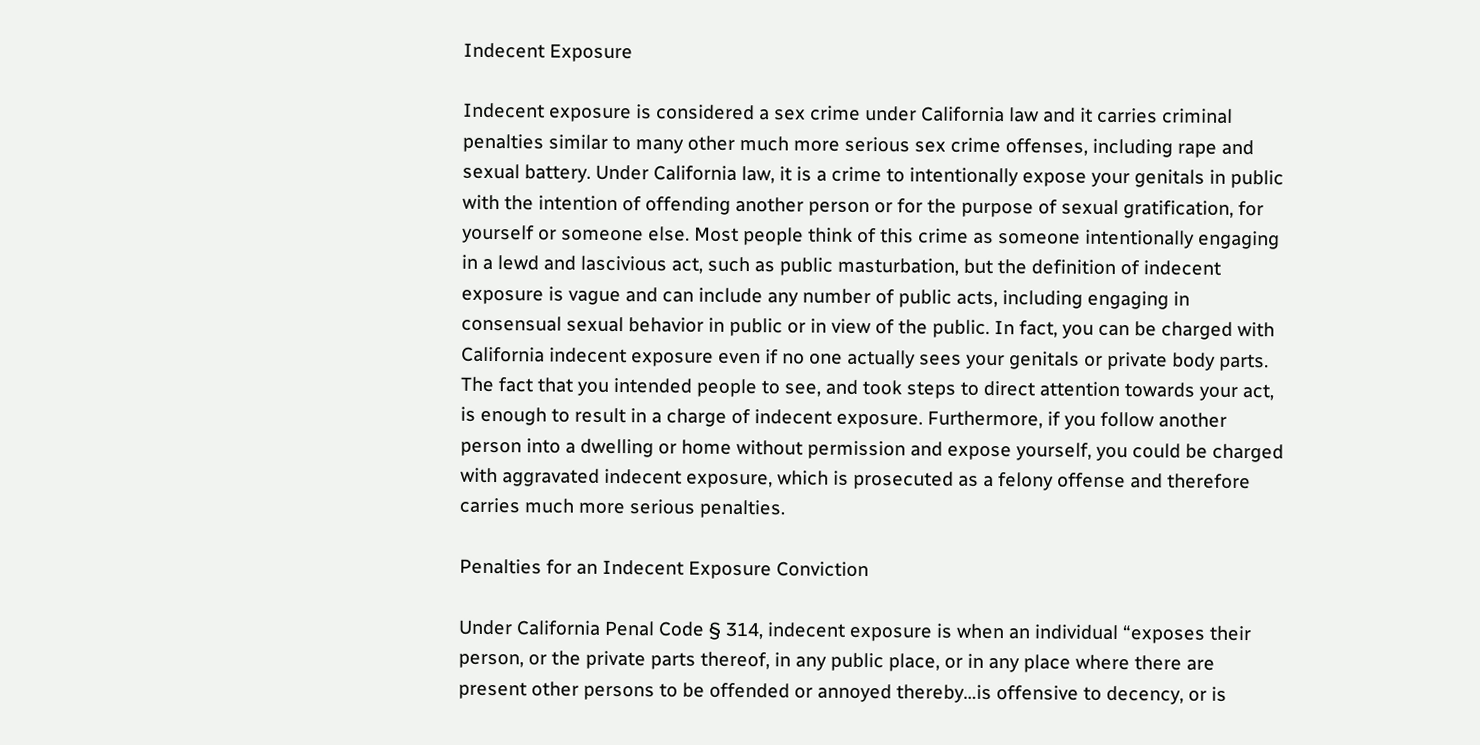Indecent Exposure

Indecent exposure is considered a sex crime under California law and it carries criminal penalties similar to many other much more serious sex crime offenses, including rape and sexual battery. Under California law, it is a crime to intentionally expose your genitals in public with the intention of offending another person or for the purpose of sexual gratification, for yourself or someone else. Most people think of this crime as someone intentionally engaging in a lewd and lascivious act, such as public masturbation, but the definition of indecent exposure is vague and can include any number of public acts, including engaging in consensual sexual behavior in public or in view of the public. In fact, you can be charged with California indecent exposure even if no one actually sees your genitals or private body parts. The fact that you intended people to see, and took steps to direct attention towards your act, is enough to result in a charge of indecent exposure. Furthermore, if you follow another person into a dwelling or home without permission and expose yourself, you could be charged with aggravated indecent exposure, which is prosecuted as a felony offense and therefore carries much more serious penalties.

Penalties for an Indecent Exposure Conviction

Under California Penal Code § 314, indecent exposure is when an individual “exposes their person, or the private parts thereof, in any public place, or in any place where there are present other persons to be offended or annoyed thereby…is offensive to decency, or is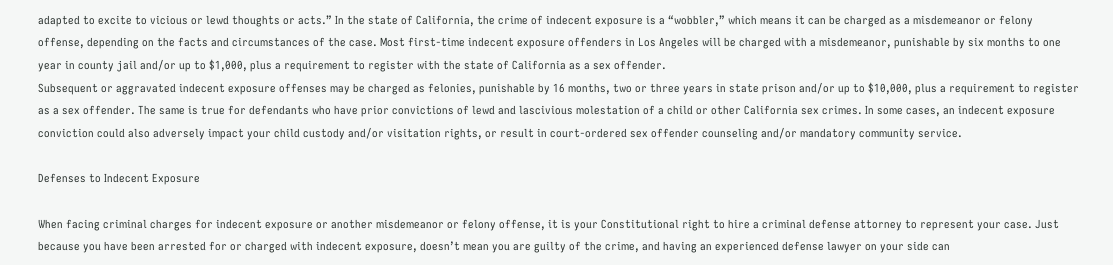adapted to excite to vicious or lewd thoughts or acts.” In the state of California, the crime of indecent exposure is a “wobbler,” which means it can be charged as a misdemeanor or felony offense, depending on the facts and circumstances of the case. Most first-time indecent exposure offenders in Los Angeles will be charged with a misdemeanor, punishable by six months to one year in county jail and/or up to $1,000, plus a requirement to register with the state of California as a sex offender.
Subsequent or aggravated indecent exposure offenses may be charged as felonies, punishable by 16 months, two or three years in state prison and/or up to $10,000, plus a requirement to register as a sex offender. The same is true for defendants who have prior convictions of lewd and lascivious molestation of a child or other California sex crimes. In some cases, an indecent exposure conviction could also adversely impact your child custody and/or visitation rights, or result in court-ordered sex offender counseling and/or mandatory community service.

Defenses to Indecent Exposure

When facing criminal charges for indecent exposure or another misdemeanor or felony offense, it is your Constitutional right to hire a criminal defense attorney to represent your case. Just because you have been arrested for or charged with indecent exposure, doesn’t mean you are guilty of the crime, and having an experienced defense lawyer on your side can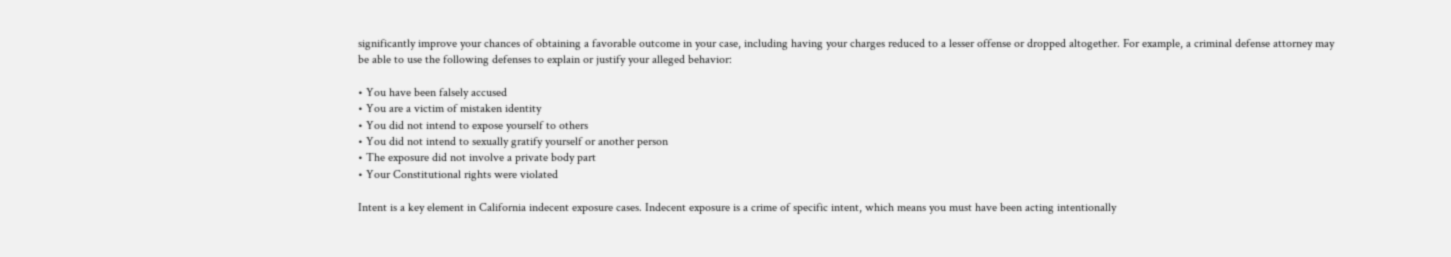significantly improve your chances of obtaining a favorable outcome in your case, including having your charges reduced to a lesser offense or dropped altogether. For example, a criminal defense attorney may be able to use the following defenses to explain or justify your alleged behavior:

• You have been falsely accused
• You are a victim of mistaken identity
• You did not intend to expose yourself to others
• You did not intend to sexually gratify yourself or another person
• The exposure did not involve a private body part
• Your Constitutional rights were violated

Intent is a key element in California indecent exposure cases. Indecent exposure is a crime of specific intent, which means you must have been acting intentionally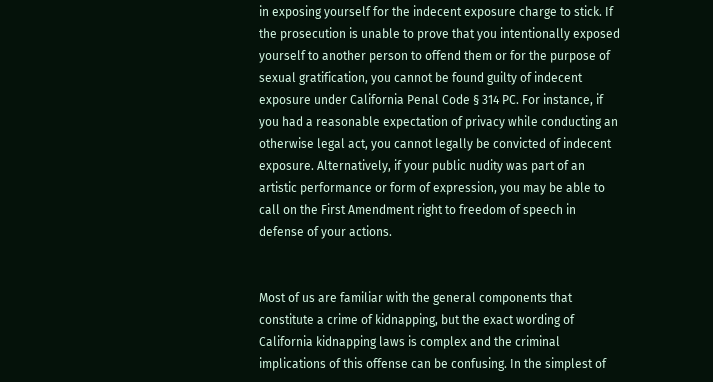in exposing yourself for the indecent exposure charge to stick. If the prosecution is unable to prove that you intentionally exposed yourself to another person to offend them or for the purpose of sexual gratification, you cannot be found guilty of indecent exposure under California Penal Code § 314 PC. For instance, if you had a reasonable expectation of privacy while conducting an otherwise legal act, you cannot legally be convicted of indecent exposure. Alternatively, if your public nudity was part of an artistic performance or form of expression, you may be able to call on the First Amendment right to freedom of speech in defense of your actions.


Most of us are familiar with the general components that constitute a crime of kidnapping, but the exact wording of California kidnapping laws is complex and the criminal implications of this offense can be confusing. In the simplest of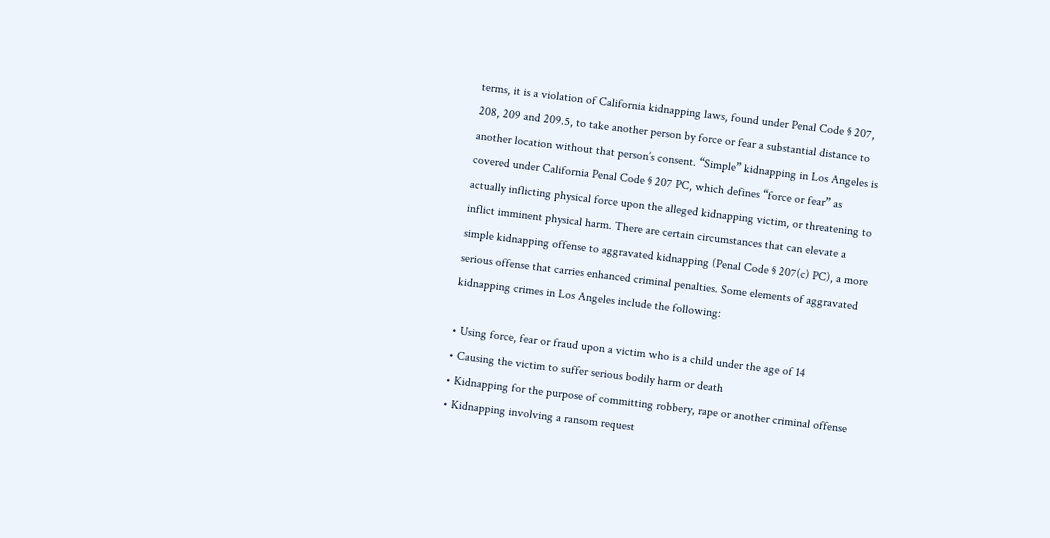terms, it is a violation of California kidnapping laws, found under Penal Code § 207, 208, 209 and 209.5, to take another person by force or fear a substantial distance to another location without that person’s consent. “Simple” kidnapping in Los Angeles is covered under California Penal Code § 207 PC, which defines “force or fear” as actually inflicting physical force upon the alleged kidnapping victim, or threatening to inflict imminent physical harm. There are certain circumstances that can elevate a simple kidnapping offense to aggravated kidnapping (Penal Code § 207(c) PC), a more serious offense that carries enhanced criminal penalties. Some elements of aggravated kidnapping crimes in Los Angeles include the following:

• Using force, fear or fraud upon a victim who is a child under the age of 14
• Causing the victim to suffer serious bodily harm or death
• Kidnapping for the purpose of committing robbery, rape or another criminal offense
• Kidnapping involving a ransom request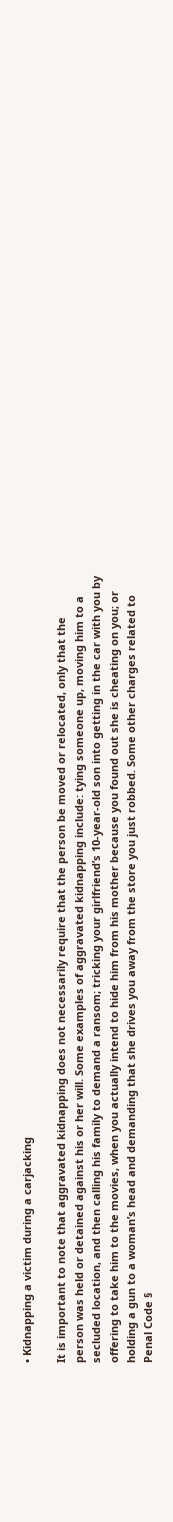• Kidnapping a victim during a carjacking

It is important to note that aggravated kidnapping does not necessarily require that the person be moved or relocated, only that the person was held or detained against his or her will. Some examples of aggravated kidnapping include: tying someone up, moving him to a secluded location, and then calling his family to demand a ransom; tricking your girlfriend’s 10-year-old son into getting in the car with you by offering to take him to the movies, when you actually intend to hide him from his mother because you found out she is cheating on you; or holding a gun to a woman’s head and demanding that she drives you away from the store you just robbed. Some other charges related to Penal Code §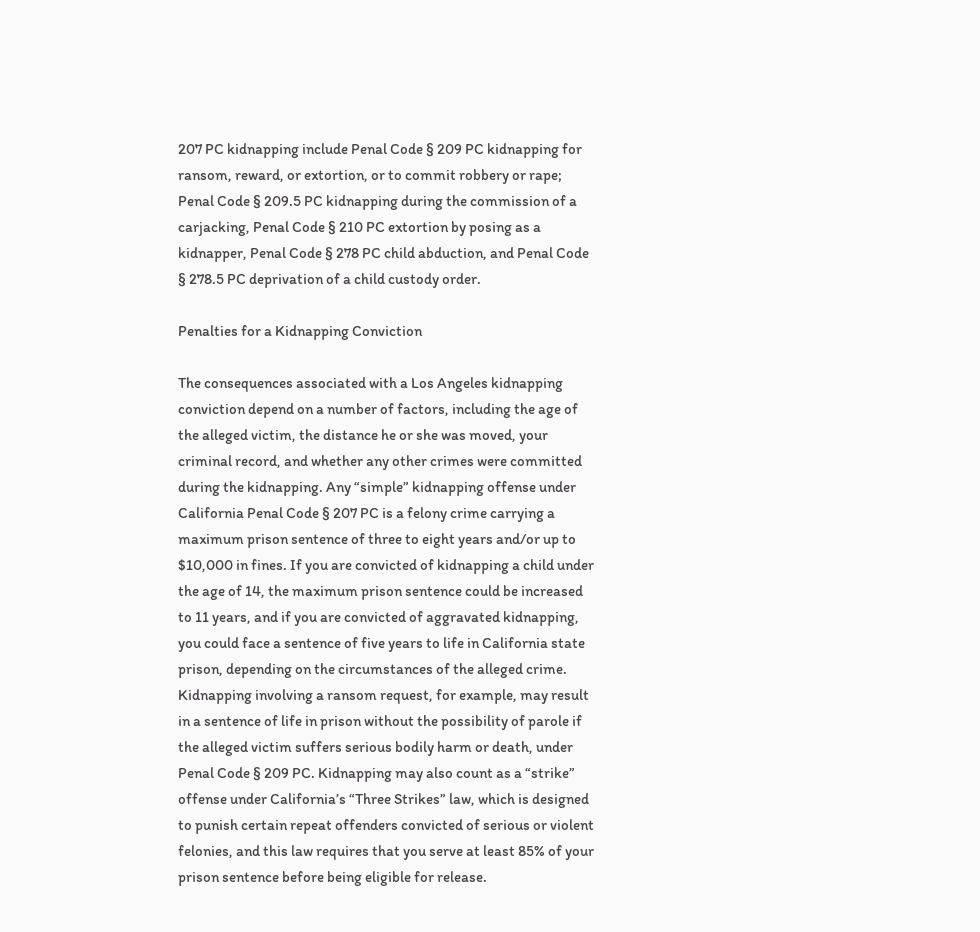207 PC kidnapping include Penal Code § 209 PC kidnapping for ransom, reward, or extortion, or to commit robbery or rape; Penal Code § 209.5 PC kidnapping during the commission of a carjacking, Penal Code § 210 PC extortion by posing as a kidnapper, Penal Code § 278 PC child abduction, and Penal Code § 278.5 PC deprivation of a child custody order.

Penalties for a Kidnapping Conviction

The consequences associated with a Los Angeles kidnapping conviction depend on a number of factors, including the age of the alleged victim, the distance he or she was moved, your criminal record, and whether any other crimes were committed during the kidnapping. Any “simple” kidnapping offense under California Penal Code § 207 PC is a felony crime carrying a maximum prison sentence of three to eight years and/or up to $10,000 in fines. If you are convicted of kidnapping a child under the age of 14, the maximum prison sentence could be increased to 11 years, and if you are convicted of aggravated kidnapping, you could face a sentence of five years to life in California state prison, depending on the circumstances of the alleged crime. Kidnapping involving a ransom request, for example, may result in a sentence of life in prison without the possibility of parole if the alleged victim suffers serious bodily harm or death, under Penal Code § 209 PC. Kidnapping may also count as a “strike” offense under California’s “Three Strikes” law, which is designed to punish certain repeat offenders convicted of serious or violent felonies, and this law requires that you serve at least 85% of your prison sentence before being eligible for release.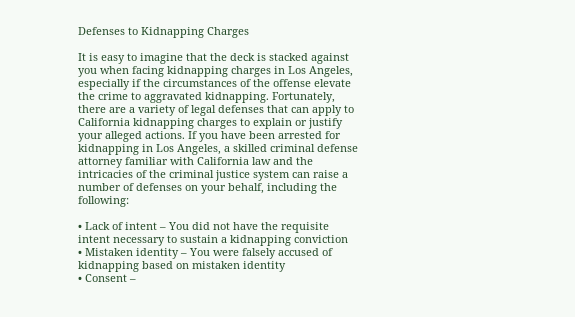Defenses to Kidnapping Charges

It is easy to imagine that the deck is stacked against you when facing kidnapping charges in Los Angeles, especially if the circumstances of the offense elevate the crime to aggravated kidnapping. Fortunately, there are a variety of legal defenses that can apply to California kidnapping charges to explain or justify your alleged actions. If you have been arrested for kidnapping in Los Angeles, a skilled criminal defense attorney familiar with California law and the intricacies of the criminal justice system can raise a number of defenses on your behalf, including the following:

• Lack of intent – You did not have the requisite intent necessary to sustain a kidnapping conviction
• Mistaken identity – You were falsely accused of kidnapping based on mistaken identity
• Consent –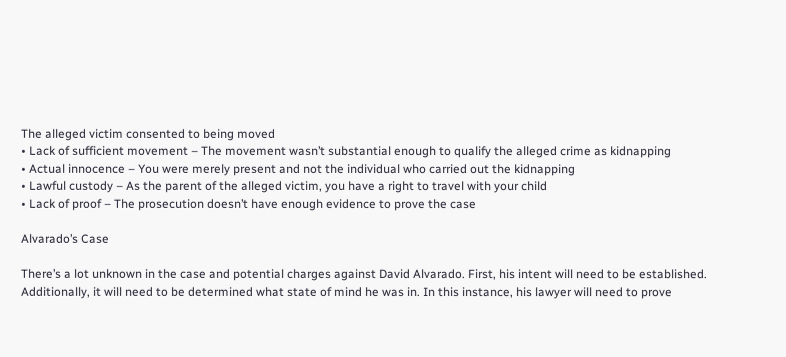The alleged victim consented to being moved
• Lack of sufficient movement – The movement wasn’t substantial enough to qualify the alleged crime as kidnapping
• Actual innocence – You were merely present and not the individual who carried out the kidnapping
• Lawful custody – As the parent of the alleged victim, you have a right to travel with your child
• Lack of proof – The prosecution doesn’t have enough evidence to prove the case

Alvarado’s Case

There’s a lot unknown in the case and potential charges against David Alvarado. First, his intent will need to be established. Additionally, it will need to be determined what state of mind he was in. In this instance, his lawyer will need to prove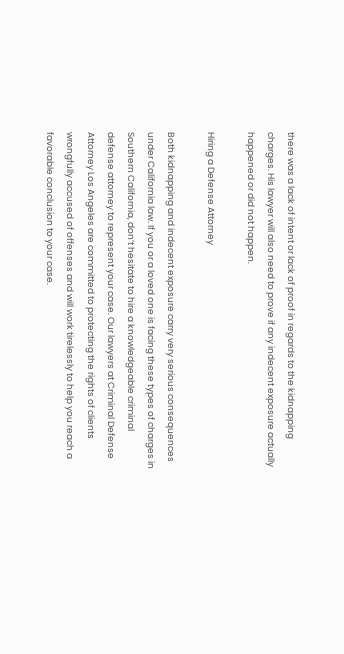there was a lack of intent or lack of proof in regards to the kidnapping charges. His lawyer will also need to prove if any indecent exposure actually happened or did not happen.

Hiring a Defense Attorney

Both kidnapping and indecent exposure carry very serious consequences under California law. If you or a loved one is facing these types of charges in Southern California, don’t hesitate to hire a knowledgeable criminal defense attorney to represent your case. Our lawyers at Criminal Defense Attorney Los Angeles are committed to protecting the rights of clients wrongfully accused of offenses and will work tirelessly to help you reach a favorable conclusion to your case.